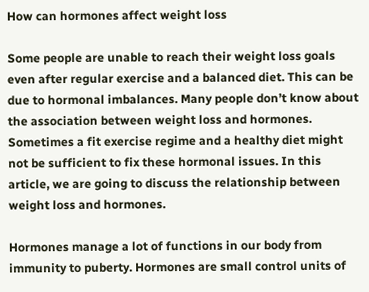How can hormones affect weight loss

Some people are unable to reach their weight loss goals even after regular exercise and a balanced diet. This can be due to hormonal imbalances. Many people don’t know about the association between weight loss and hormones. Sometimes a fit exercise regime and a healthy diet might not be sufficient to fix these hormonal issues. In this article, we are going to discuss the relationship between weight loss and hormones.

Hormones manage a lot of functions in our body from immunity to puberty. Hormones are small control units of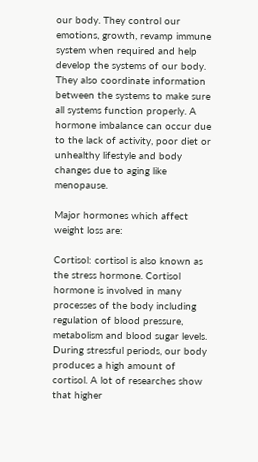our body. They control our emotions, growth, revamp immune system when required and help develop the systems of our body. They also coordinate information between the systems to make sure all systems function properly. A hormone imbalance can occur due to the lack of activity, poor diet or unhealthy lifestyle and body changes due to aging like menopause.

Major hormones which affect weight loss are:

Cortisol: cortisol is also known as the stress hormone. Cortisol hormone is involved in many processes of the body including regulation of blood pressure, metabolism and blood sugar levels. During stressful periods, our body produces a high amount of cortisol. A lot of researches show that higher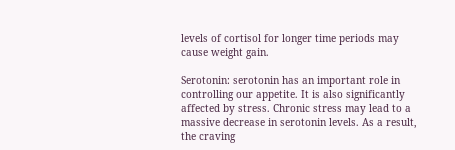levels of cortisol for longer time periods may cause weight gain.

Serotonin: serotonin has an important role in controlling our appetite. It is also significantly affected by stress. Chronic stress may lead to a massive decrease in serotonin levels. As a result, the craving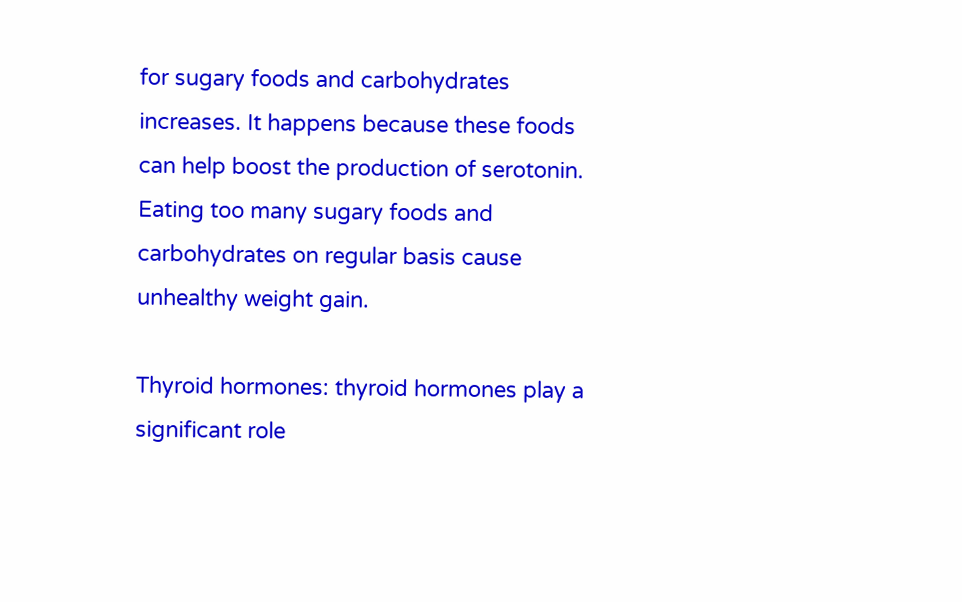for sugary foods and carbohydrates increases. It happens because these foods can help boost the production of serotonin. Eating too many sugary foods and carbohydrates on regular basis cause unhealthy weight gain.

Thyroid hormones: thyroid hormones play a significant role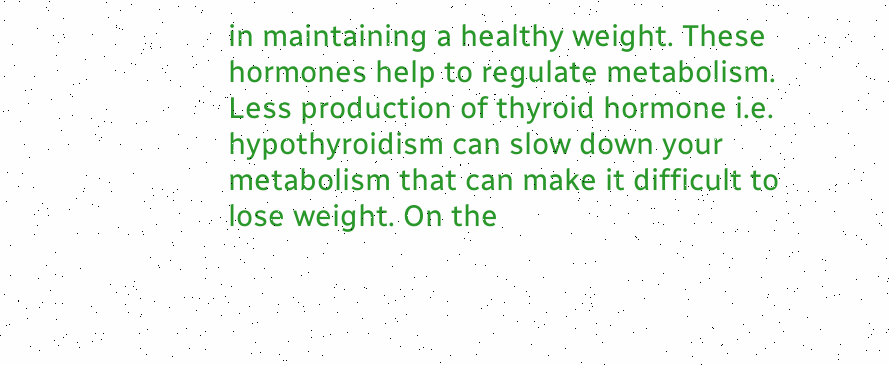in maintaining a healthy weight. These hormones help to regulate metabolism. Less production of thyroid hormone i.e. hypothyroidism can slow down your metabolism that can make it difficult to lose weight. On the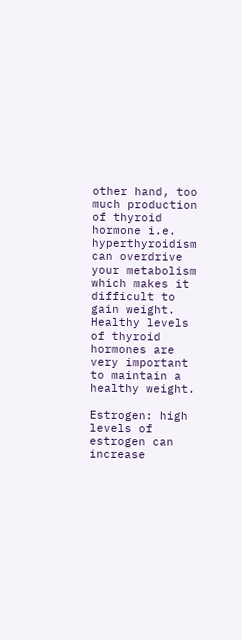other hand, too much production of thyroid hormone i.e. hyperthyroidism can overdrive your metabolism which makes it difficult to gain weight. Healthy levels of thyroid hormones are very important to maintain a healthy weight.

Estrogen: high levels of estrogen can increase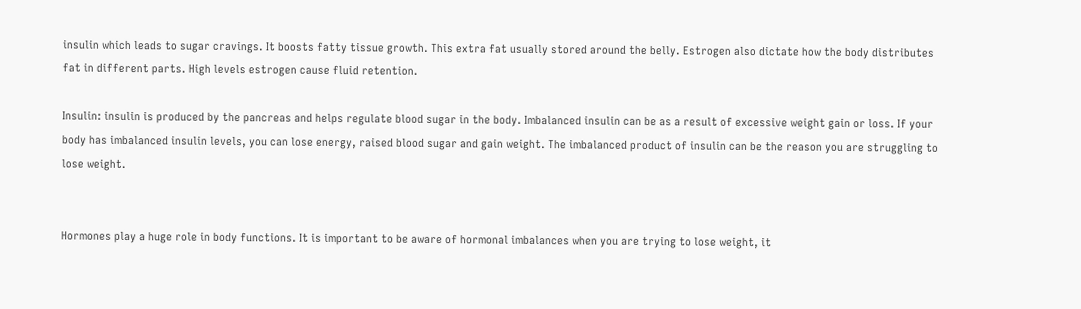insulin which leads to sugar cravings. It boosts fatty tissue growth. This extra fat usually stored around the belly. Estrogen also dictate how the body distributes fat in different parts. High levels estrogen cause fluid retention.

Insulin: insulin is produced by the pancreas and helps regulate blood sugar in the body. Imbalanced insulin can be as a result of excessive weight gain or loss. If your body has imbalanced insulin levels, you can lose energy, raised blood sugar and gain weight. The imbalanced product of insulin can be the reason you are struggling to lose weight.


Hormones play a huge role in body functions. It is important to be aware of hormonal imbalances when you are trying to lose weight, it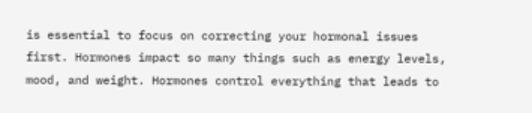is essential to focus on correcting your hormonal issues first. Hormones impact so many things such as energy levels, mood, and weight. Hormones control everything that leads to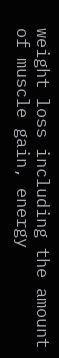weight loss including the amount of muscle gain, energy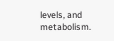levels, and metabolism.